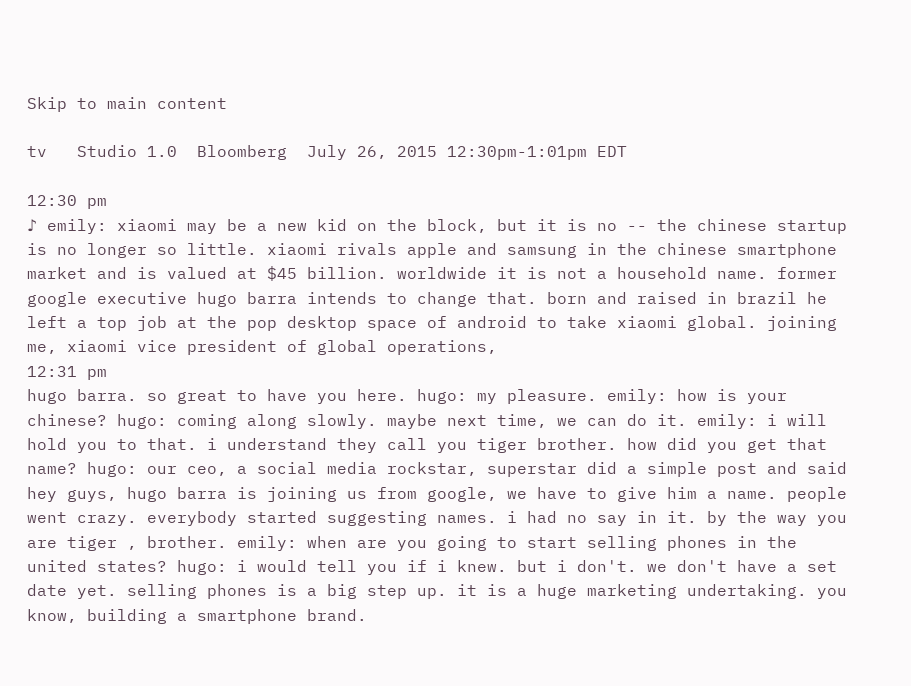Skip to main content

tv   Studio 1.0  Bloomberg  July 26, 2015 12:30pm-1:01pm EDT

12:30 pm
♪ emily: xiaomi may be a new kid on the block, but it is no -- the chinese startup is no longer so little. xiaomi rivals apple and samsung in the chinese smartphone market and is valued at $45 billion. worldwide it is not a household name. former google executive hugo barra intends to change that. born and raised in brazil he left a top job at the pop desktop space of android to take xiaomi global. joining me, xiaomi vice president of global operations,
12:31 pm
hugo barra. so great to have you here. hugo: my pleasure. emily: how is your chinese? hugo: coming along slowly. maybe next time, we can do it. emily: i will hold you to that. i understand they call you tiger brother. how did you get that name? hugo: our ceo, a social media rockstar, superstar did a simple post and said hey guys, hugo barra is joining us from google, we have to give him a name. people went crazy. everybody started suggesting names. i had no say in it. by the way you are tiger , brother. emily: when are you going to start selling phones in the united states? hugo: i would tell you if i knew. but i don't. we don't have a set date yet. selling phones is a big step up. it is a huge marketing undertaking. you know, building a smartphone brand.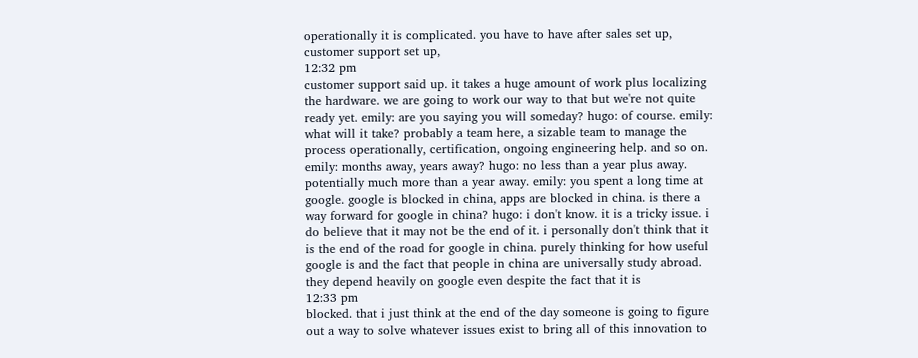operationally it is complicated. you have to have after sales set up, customer support set up,
12:32 pm
customer support said up. it takes a huge amount of work plus localizing the hardware. we are going to work our way to that but we're not quite ready yet. emily: are you saying you will someday? hugo: of course. emily: what will it take? probably a team here, a sizable team to manage the process operationally, certification, ongoing engineering help. and so on. emily: months away, years away? hugo: no less than a year plus away. potentially much more than a year away. emily: you spent a long time at google. google is blocked in china, apps are blocked in china. is there a way forward for google in china? hugo: i don't know. it is a tricky issue. i do believe that it may not be the end of it. i personally don't think that it is the end of the road for google in china. purely thinking for how useful google is and the fact that people in china are universally study abroad. they depend heavily on google even despite the fact that it is
12:33 pm
blocked. that i just think at the end of the day someone is going to figure out a way to solve whatever issues exist to bring all of this innovation to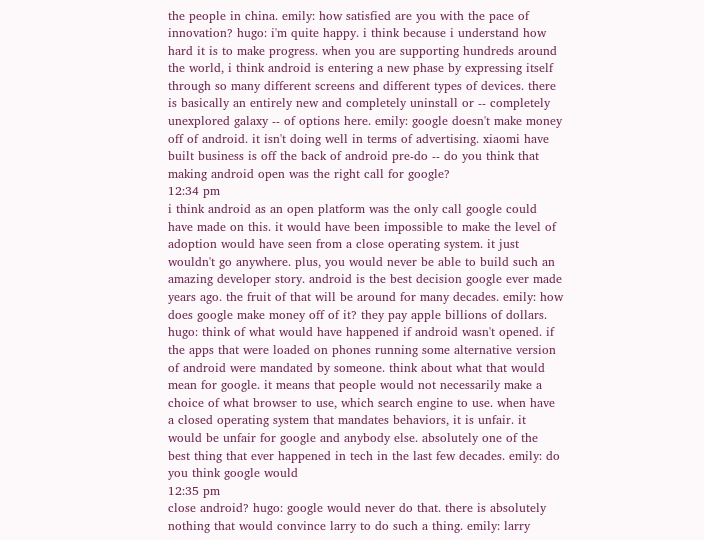the people in china. emily: how satisfied are you with the pace of innovation? hugo: i'm quite happy. i think because i understand how hard it is to make progress. when you are supporting hundreds around the world, i think android is entering a new phase by expressing itself through so many different screens and different types of devices. there is basically an entirely new and completely uninstall or -- completely unexplored galaxy -- of options here. emily: google doesn't make money off of android. it isn't doing well in terms of advertising. xiaomi have built business is off the back of android pre-do -- do you think that making android open was the right call for google?
12:34 pm
i think android as an open platform was the only call google could have made on this. it would have been impossible to make the level of adoption would have seen from a close operating system. it just wouldn't go anywhere. plus, you would never be able to build such an amazing developer story. android is the best decision google ever made years ago. the fruit of that will be around for many decades. emily: how does google make money off of it? they pay apple billions of dollars. hugo: think of what would have happened if android wasn't opened. if the apps that were loaded on phones running some alternative version of android were mandated by someone. think about what that would mean for google. it means that people would not necessarily make a choice of what browser to use, which search engine to use. when have a closed operating system that mandates behaviors, it is unfair. it would be unfair for google and anybody else. absolutely one of the best thing that ever happened in tech in the last few decades. emily: do you think google would
12:35 pm
close android? hugo: google would never do that. there is absolutely nothing that would convince larry to do such a thing. emily: larry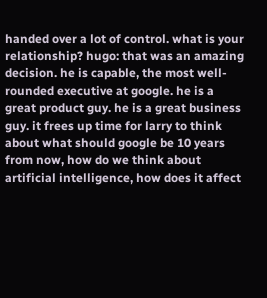handed over a lot of control. what is your relationship? hugo: that was an amazing decision. he is capable, the most well-rounded executive at google. he is a great product guy. he is a great business guy. it frees up time for larry to think about what should google be 10 years from now, how do we think about artificial intelligence, how does it affect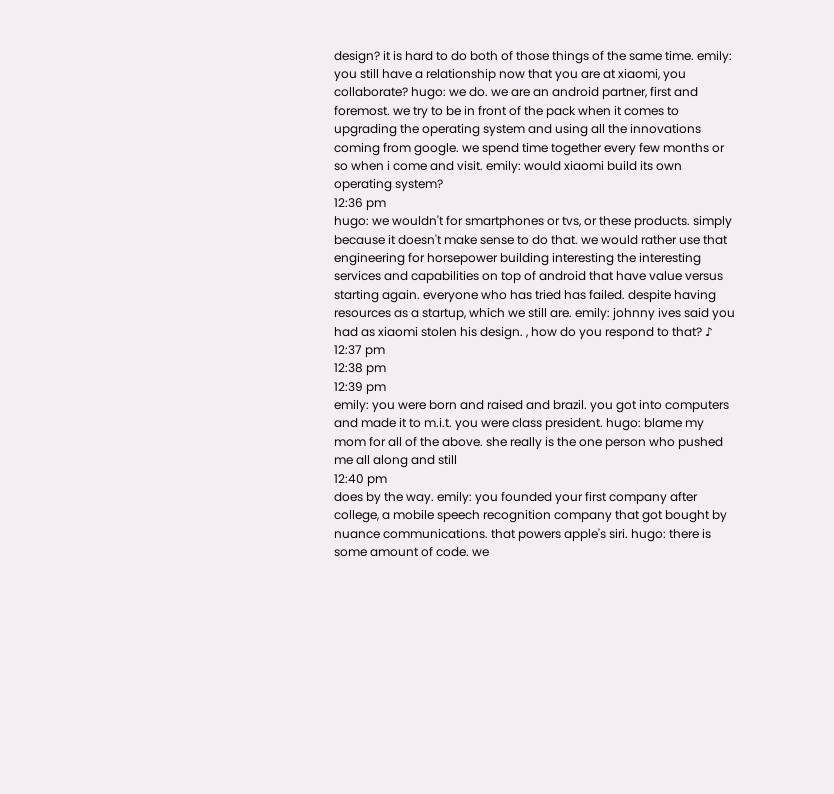design? it is hard to do both of those things of the same time. emily: you still have a relationship now that you are at xiaomi, you collaborate? hugo: we do. we are an android partner, first and foremost. we try to be in front of the pack when it comes to upgrading the operating system and using all the innovations coming from google. we spend time together every few months or so when i come and visit. emily: would xiaomi build its own operating system?
12:36 pm
hugo: we wouldn't for smartphones or tvs, or these products. simply because it doesn't make sense to do that. we would rather use that engineering for horsepower building interesting the interesting services and capabilities on top of android that have value versus starting again. everyone who has tried has failed. despite having resources as a startup, which we still are. emily: johnny ives said you had as xiaomi stolen his design. , how do you respond to that? ♪
12:37 pm
12:38 pm
12:39 pm
emily: you were born and raised and brazil. you got into computers and made it to m.i.t. you were class president. hugo: blame my mom for all of the above. she really is the one person who pushed me all along and still
12:40 pm
does by the way. emily: you founded your first company after college, a mobile speech recognition company that got bought by nuance communications. that powers apple's siri. hugo: there is some amount of code. we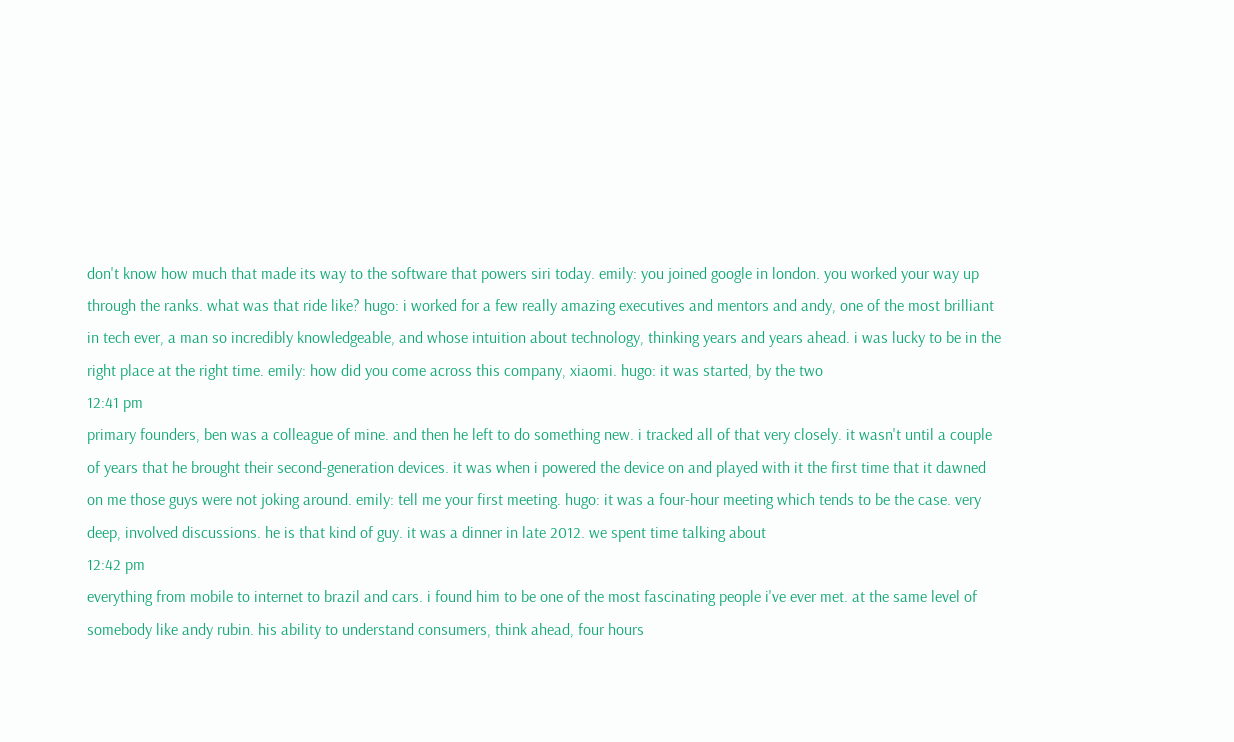don't know how much that made its way to the software that powers siri today. emily: you joined google in london. you worked your way up through the ranks. what was that ride like? hugo: i worked for a few really amazing executives and mentors and andy, one of the most brilliant in tech ever, a man so incredibly knowledgeable, and whose intuition about technology, thinking years and years ahead. i was lucky to be in the right place at the right time. emily: how did you come across this company, xiaomi. hugo: it was started, by the two
12:41 pm
primary founders, ben was a colleague of mine. and then he left to do something new. i tracked all of that very closely. it wasn't until a couple of years that he brought their second-generation devices. it was when i powered the device on and played with it the first time that it dawned on me those guys were not joking around. emily: tell me your first meeting. hugo: it was a four-hour meeting which tends to be the case. very deep, involved discussions. he is that kind of guy. it was a dinner in late 2012. we spent time talking about
12:42 pm
everything from mobile to internet to brazil and cars. i found him to be one of the most fascinating people i've ever met. at the same level of somebody like andy rubin. his ability to understand consumers, think ahead, four hours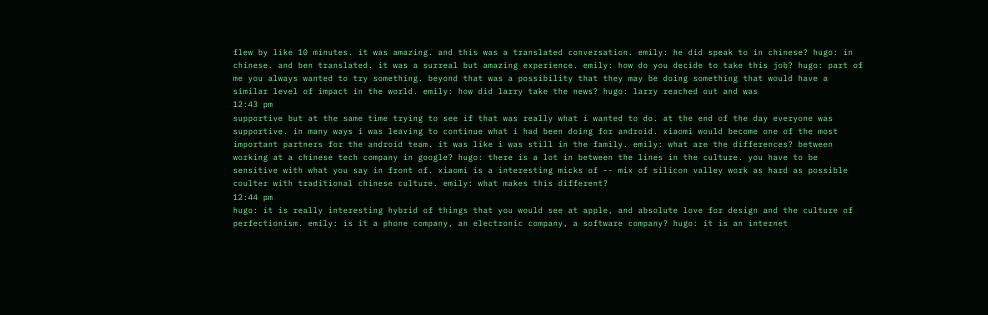flew by like 10 minutes. it was amazing. and this was a translated conversation. emily: he did speak to in chinese? hugo: in chinese. and ben translated. it was a surreal but amazing experience. emily: how do you decide to take this job? hugo: part of me you always wanted to try something. beyond that was a possibility that they may be doing something that would have a similar level of impact in the world. emily: how did larry take the news? hugo: larry reached out and was
12:43 pm
supportive but at the same time trying to see if that was really what i wanted to do. at the end of the day everyone was supportive. in many ways i was leaving to continue what i had been doing for android. xiaomi would become one of the most important partners for the android team. it was like i was still in the family. emily: what are the differences? between working at a chinese tech company in google? hugo: there is a lot in between the lines in the culture. you have to be sensitive with what you say in front of. xiaomi is a interesting micks of -- mix of silicon valley work as hard as possible coulter with traditional chinese culture. emily: what makes this different?
12:44 pm
hugo: it is really interesting hybrid of things that you would see at apple, and absolute love for design and the culture of perfectionism. emily: is it a phone company, an electronic company, a software company? hugo: it is an internet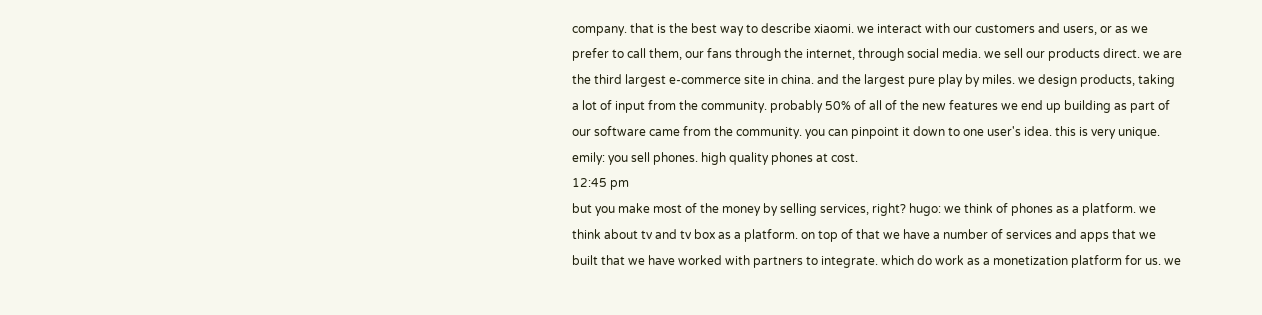company. that is the best way to describe xiaomi. we interact with our customers and users, or as we prefer to call them, our fans through the internet, through social media. we sell our products direct. we are the third largest e-commerce site in china. and the largest pure play by miles. we design products, taking a lot of input from the community. probably 50% of all of the new features we end up building as part of our software came from the community. you can pinpoint it down to one user's idea. this is very unique. emily: you sell phones. high quality phones at cost.
12:45 pm
but you make most of the money by selling services, right? hugo: we think of phones as a platform. we think about tv and tv box as a platform. on top of that we have a number of services and apps that we built that we have worked with partners to integrate. which do work as a monetization platform for us. we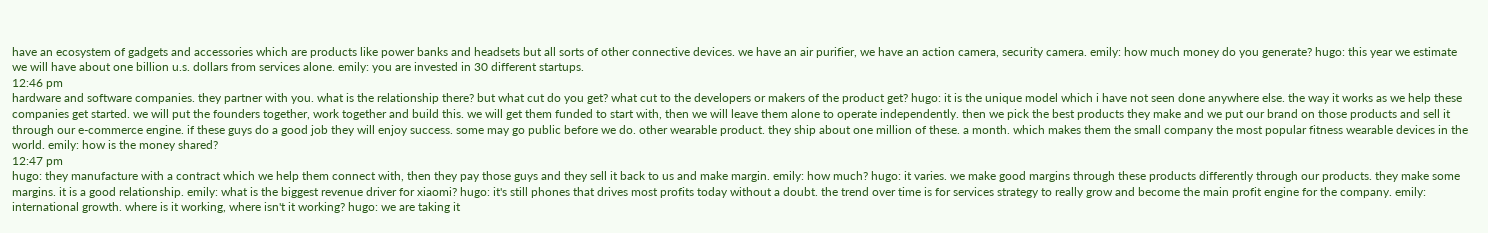have an ecosystem of gadgets and accessories which are products like power banks and headsets but all sorts of other connective devices. we have an air purifier, we have an action camera, security camera. emily: how much money do you generate? hugo: this year we estimate we will have about one billion u.s. dollars from services alone. emily: you are invested in 30 different startups.
12:46 pm
hardware and software companies. they partner with you. what is the relationship there? but what cut do you get? what cut to the developers or makers of the product get? hugo: it is the unique model which i have not seen done anywhere else. the way it works as we help these companies get started. we will put the founders together, work together and build this. we will get them funded to start with, then we will leave them alone to operate independently. then we pick the best products they make and we put our brand on those products and sell it through our e-commerce engine. if these guys do a good job they will enjoy success. some may go public before we do. other wearable product. they ship about one million of these. a month. which makes them the small company the most popular fitness wearable devices in the world. emily: how is the money shared?
12:47 pm
hugo: they manufacture with a contract which we help them connect with, then they pay those guys and they sell it back to us and make margin. emily: how much? hugo: it varies. we make good margins through these products differently through our products. they make some margins. it is a good relationship. emily: what is the biggest revenue driver for xiaomi? hugo: it's still phones that drives most profits today without a doubt. the trend over time is for services strategy to really grow and become the main profit engine for the company. emily: international growth. where is it working, where isn't it working? hugo: we are taking it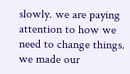slowly. we are paying attention to how we need to change things. we made our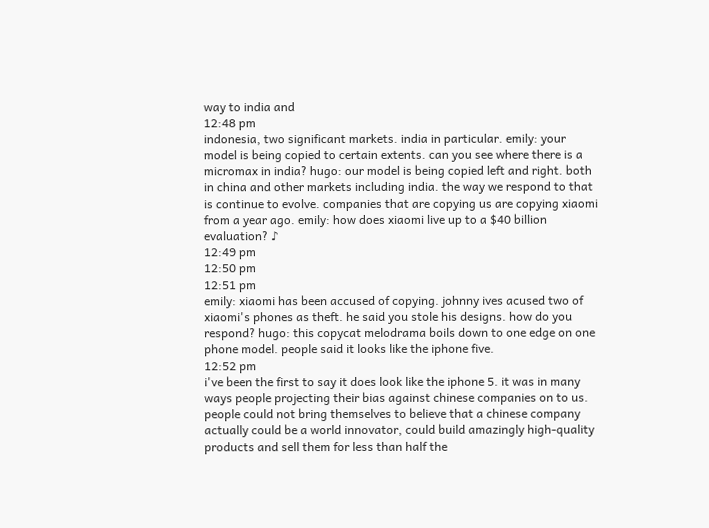way to india and
12:48 pm
indonesia, two significant markets. india in particular. emily: your model is being copied to certain extents. can you see where there is a micromax in india? hugo: our model is being copied left and right. both in china and other markets including india. the way we respond to that is continue to evolve. companies that are copying us are copying xiaomi from a year ago. emily: how does xiaomi live up to a $40 billion evaluation? ♪
12:49 pm
12:50 pm
12:51 pm
emily: xiaomi has been accused of copying. johnny ives acused two of xiaomi's phones as theft. he said you stole his designs. how do you respond? hugo: this copycat melodrama boils down to one edge on one phone model. people said it looks like the iphone five.
12:52 pm
i've been the first to say it does look like the iphone 5. it was in many ways people projecting their bias against chinese companies on to us. people could not bring themselves to believe that a chinese company actually could be a world innovator, could build amazingly high-quality products and sell them for less than half the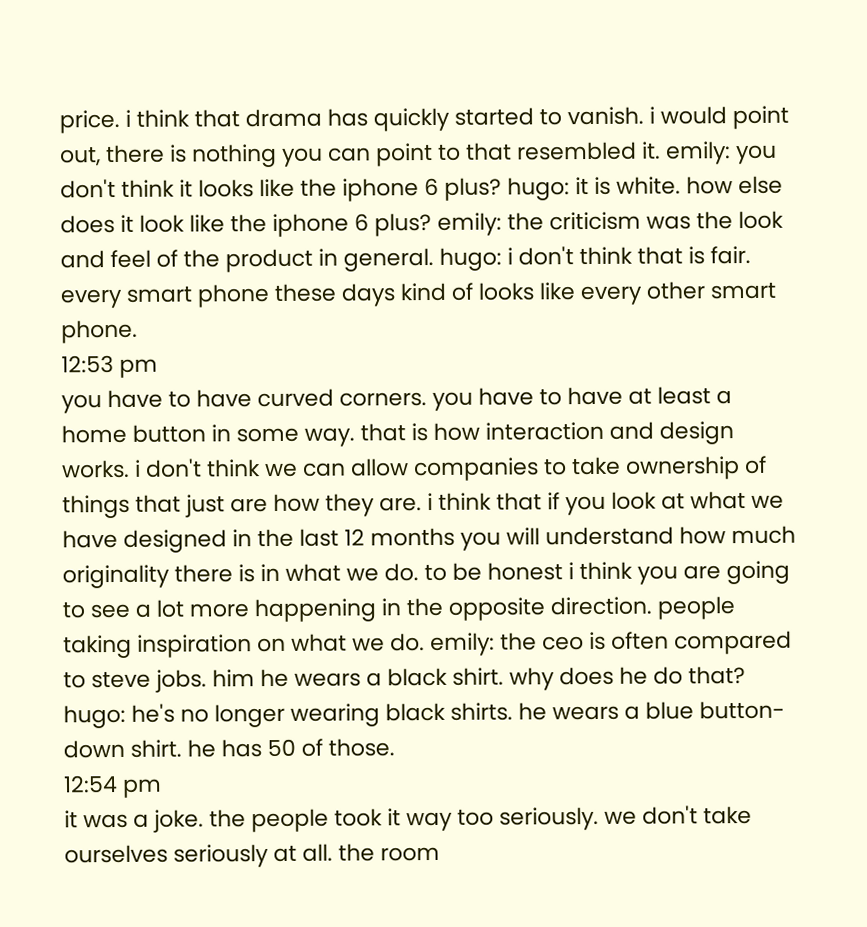price. i think that drama has quickly started to vanish. i would point out, there is nothing you can point to that resembled it. emily: you don't think it looks like the iphone 6 plus? hugo: it is white. how else does it look like the iphone 6 plus? emily: the criticism was the look and feel of the product in general. hugo: i don't think that is fair. every smart phone these days kind of looks like every other smart phone.
12:53 pm
you have to have curved corners. you have to have at least a home button in some way. that is how interaction and design works. i don't think we can allow companies to take ownership of things that just are how they are. i think that if you look at what we have designed in the last 12 months you will understand how much originality there is in what we do. to be honest i think you are going to see a lot more happening in the opposite direction. people taking inspiration on what we do. emily: the ceo is often compared to steve jobs. him he wears a black shirt. why does he do that? hugo: he's no longer wearing black shirts. he wears a blue button-down shirt. he has 50 of those.
12:54 pm
it was a joke. the people took it way too seriously. we don't take ourselves seriously at all. the room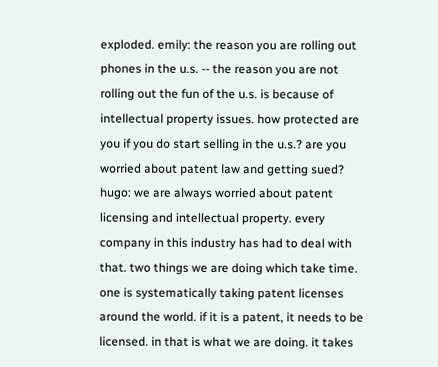exploded. emily: the reason you are rolling out phones in the u.s. -- the reason you are not rolling out the fun of the u.s. is because of intellectual property issues. how protected are you if you do start selling in the u.s.? are you worried about patent law and getting sued? hugo: we are always worried about patent licensing and intellectual property. every company in this industry has had to deal with that. two things we are doing which take time. one is systematically taking patent licenses around the world. if it is a patent, it needs to be licensed. in that is what we are doing. it takes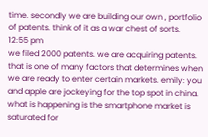time. secondly we are building our own , portfolio of patents. think of it as a war chest of sorts.
12:55 pm
we filed 2000 patents. we are acquiring patents. that is one of many factors that determines when we are ready to enter certain markets. emily: you and apple are jockeying for the top spot in china. what is happening is the smartphone market is saturated for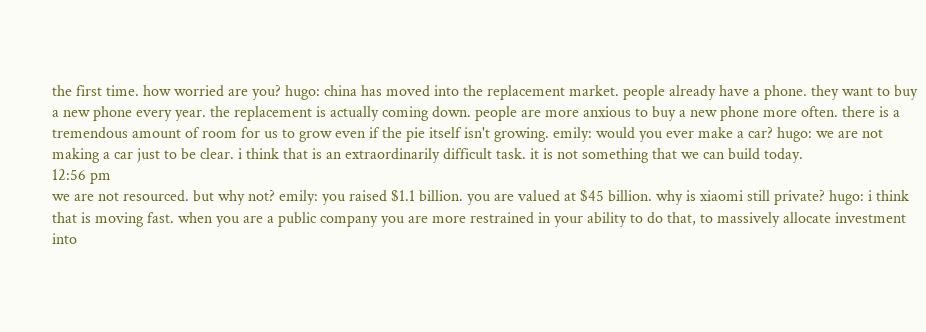the first time. how worried are you? hugo: china has moved into the replacement market. people already have a phone. they want to buy a new phone every year. the replacement is actually coming down. people are more anxious to buy a new phone more often. there is a tremendous amount of room for us to grow even if the pie itself isn't growing. emily: would you ever make a car? hugo: we are not making a car just to be clear. i think that is an extraordinarily difficult task. it is not something that we can build today.
12:56 pm
we are not resourced. but why not? emily: you raised $1.1 billion. you are valued at $45 billion. why is xiaomi still private? hugo: i think that is moving fast. when you are a public company you are more restrained in your ability to do that, to massively allocate investment into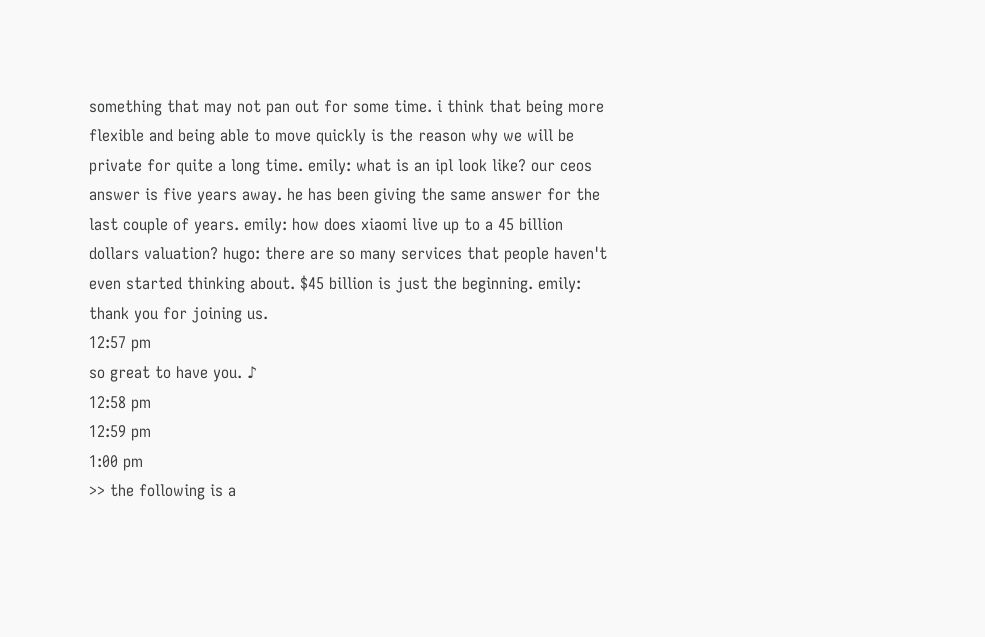something that may not pan out for some time. i think that being more flexible and being able to move quickly is the reason why we will be private for quite a long time. emily: what is an ipl look like? our ceos answer is five years away. he has been giving the same answer for the last couple of years. emily: how does xiaomi live up to a 45 billion dollars valuation? hugo: there are so many services that people haven't even started thinking about. $45 billion is just the beginning. emily: thank you for joining us.
12:57 pm
so great to have you. ♪
12:58 pm
12:59 pm
1:00 pm
>> the following is a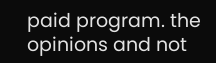paid program. the opinions and not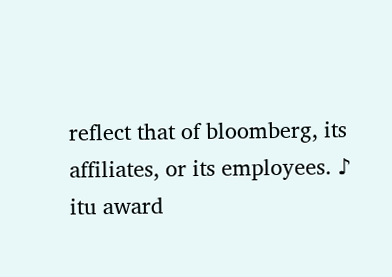reflect that of bloomberg, its affiliates, or its employees. ♪ itu award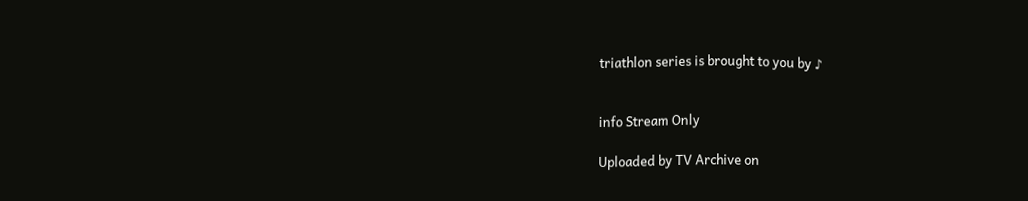triathlon series is brought to you by ♪


info Stream Only

Uploaded by TV Archive on